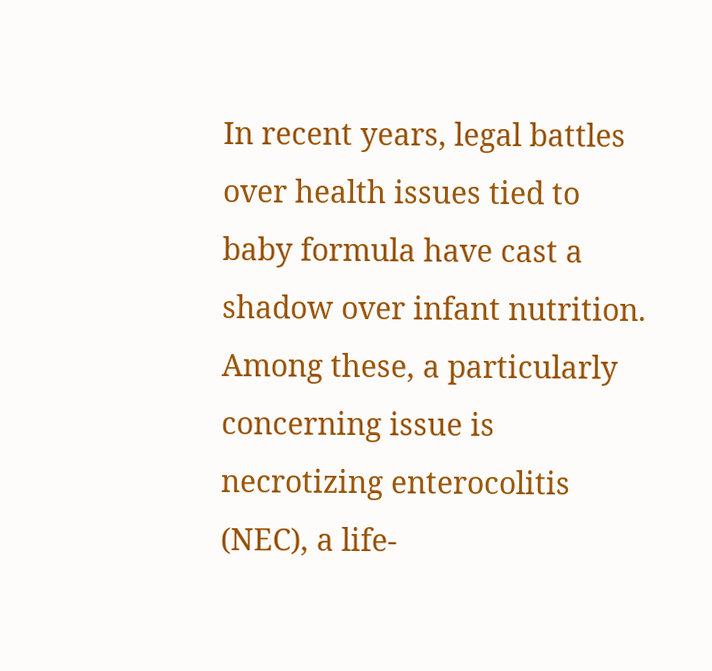In recent years, legal battles over health issues tied to baby formula have cast a shadow over infant nutrition. Among these, a particularly concerning issue is necrotizing enterocolitis (NEC), a life-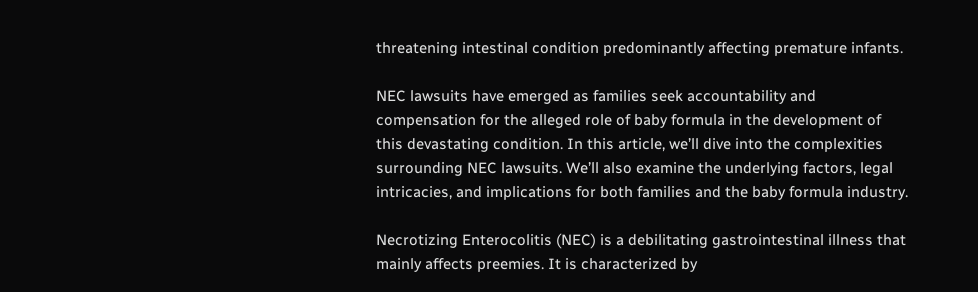threatening intestinal condition predominantly affecting premature infants.

NEC lawsuits have emerged as families seek accountability and compensation for the alleged role of baby formula in the development of this devastating condition. In this article, we’ll dive into the complexities surrounding NEC lawsuits. We’ll also examine the underlying factors, legal intricacies, and implications for both families and the baby formula industry.

Necrotizing Enterocolitis (NEC) is a debilitating gastrointestinal illness that mainly affects preemies. It is characterized by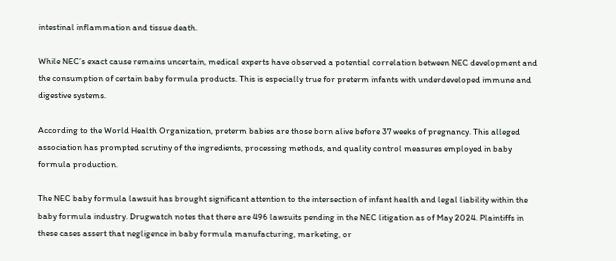intestinal inflammation and tissue death.

While NEC’s exact cause remains uncertain, medical experts have observed a potential correlation between NEC development and the consumption of certain baby formula products. This is especially true for preterm infants with underdeveloped immune and digestive systems.

According to the World Health Organization, preterm babies are those born alive before 37 weeks of pregnancy. This alleged association has prompted scrutiny of the ingredients, processing methods, and quality control measures employed in baby formula production.

The NEC baby formula lawsuit has brought significant attention to the intersection of infant health and legal liability within the baby formula industry. Drugwatch notes that there are 496 lawsuits pending in the NEC litigation as of May 2024. Plaintiffs in these cases assert that negligence in baby formula manufacturing, marketing, or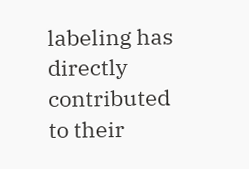labeling has directly contributed to their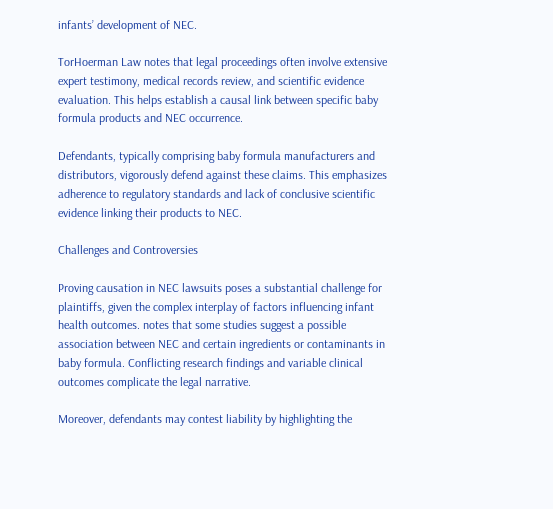infants’ development of NEC.

TorHoerman Law notes that legal proceedings often involve extensive expert testimony, medical records review, and scientific evidence evaluation. This helps establish a causal link between specific baby formula products and NEC occurrence.

Defendants, typically comprising baby formula manufacturers and distributors, vigorously defend against these claims. This emphasizes adherence to regulatory standards and lack of conclusive scientific evidence linking their products to NEC.

Challenges and Controversies

Proving causation in NEC lawsuits poses a substantial challenge for plaintiffs, given the complex interplay of factors influencing infant health outcomes. notes that some studies suggest a possible association between NEC and certain ingredients or contaminants in baby formula. Conflicting research findings and variable clinical outcomes complicate the legal narrative.

Moreover, defendants may contest liability by highlighting the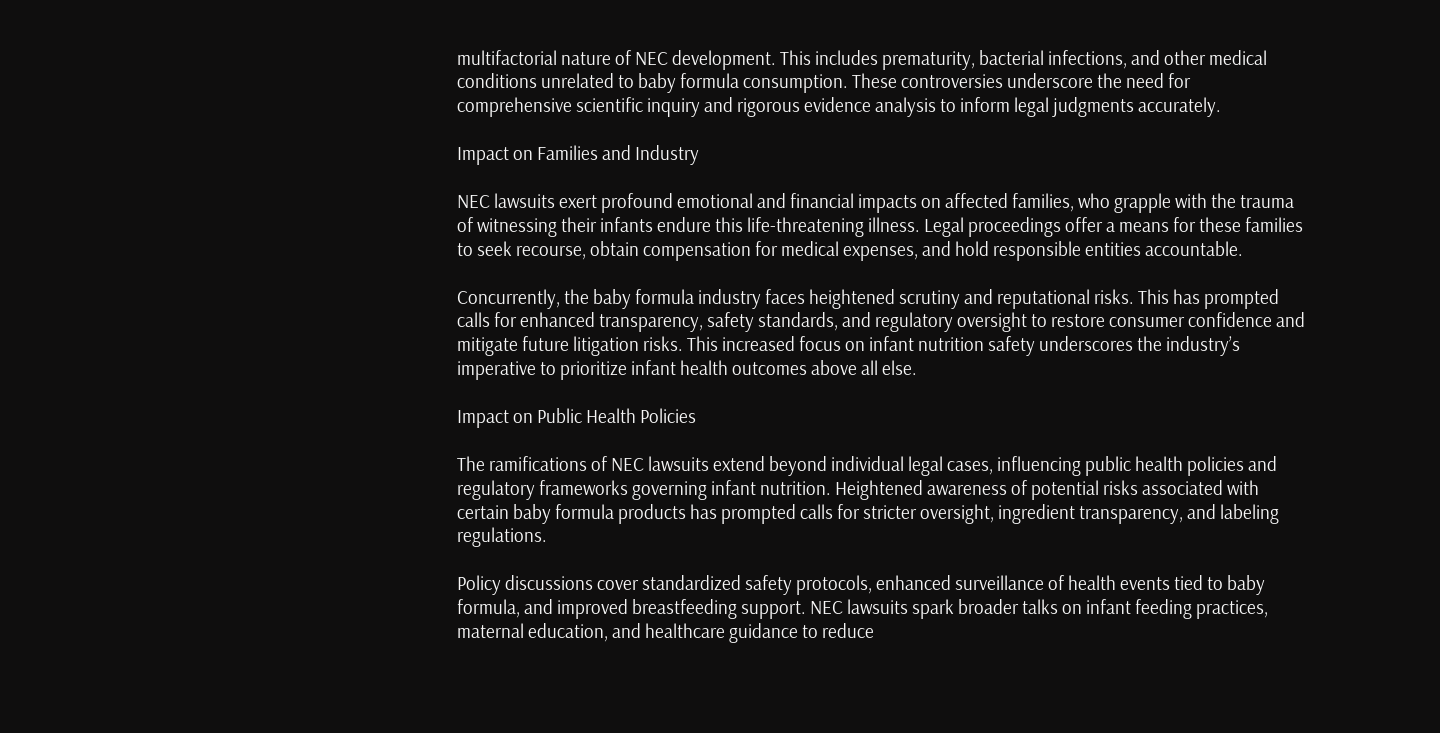multifactorial nature of NEC development. This includes prematurity, bacterial infections, and other medical conditions unrelated to baby formula consumption. These controversies underscore the need for comprehensive scientific inquiry and rigorous evidence analysis to inform legal judgments accurately.

Impact on Families and Industry

NEC lawsuits exert profound emotional and financial impacts on affected families, who grapple with the trauma of witnessing their infants endure this life-threatening illness. Legal proceedings offer a means for these families to seek recourse, obtain compensation for medical expenses, and hold responsible entities accountable.

Concurrently, the baby formula industry faces heightened scrutiny and reputational risks. This has prompted calls for enhanced transparency, safety standards, and regulatory oversight to restore consumer confidence and mitigate future litigation risks. This increased focus on infant nutrition safety underscores the industry’s imperative to prioritize infant health outcomes above all else.

Impact on Public Health Policies

The ramifications of NEC lawsuits extend beyond individual legal cases, influencing public health policies and regulatory frameworks governing infant nutrition. Heightened awareness of potential risks associated with certain baby formula products has prompted calls for stricter oversight, ingredient transparency, and labeling regulations.

Policy discussions cover standardized safety protocols, enhanced surveillance of health events tied to baby formula, and improved breastfeeding support. NEC lawsuits spark broader talks on infant feeding practices, maternal education, and healthcare guidance to reduce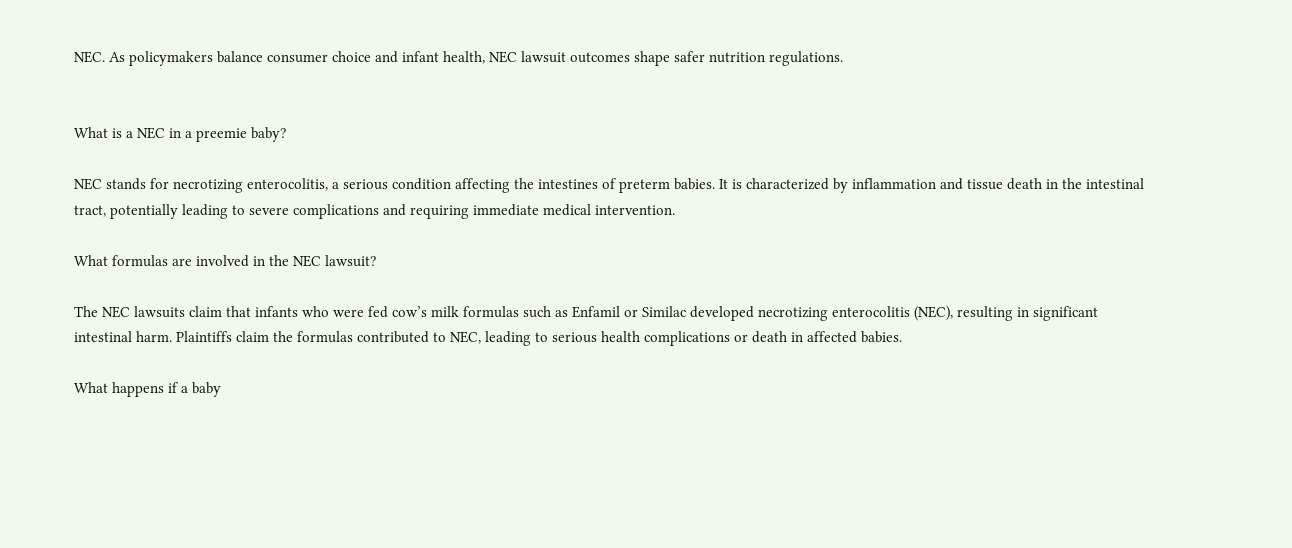NEC. As policymakers balance consumer choice and infant health, NEC lawsuit outcomes shape safer nutrition regulations.


What is a NEC in a preemie baby?

NEC stands for necrotizing enterocolitis, a serious condition affecting the intestines of preterm babies. It is characterized by inflammation and tissue death in the intestinal tract, potentially leading to severe complications and requiring immediate medical intervention.

What formulas are involved in the NEC lawsuit?

The NEC lawsuits claim that infants who were fed cow’s milk formulas such as Enfamil or Similac developed necrotizing enterocolitis (NEC), resulting in significant intestinal harm. Plaintiffs claim the formulas contributed to NEC, leading to serious health complications or death in affected babies.

What happens if a baby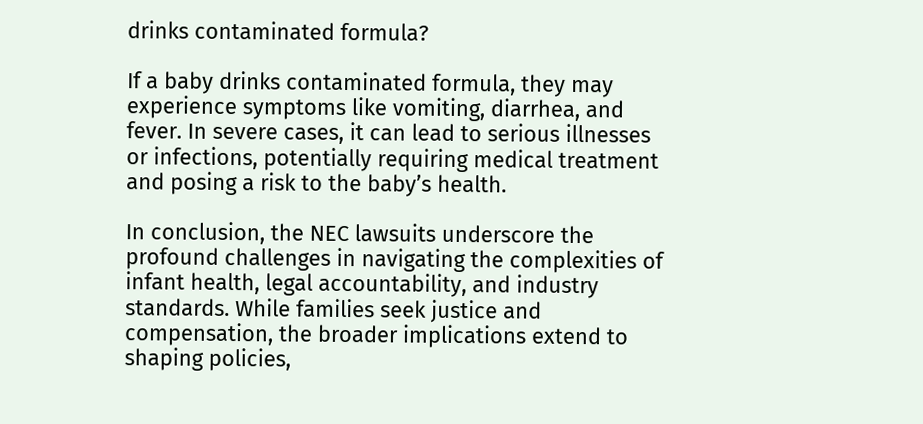drinks contaminated formula?

If a baby drinks contaminated formula, they may experience symptoms like vomiting, diarrhea, and fever. In severe cases, it can lead to serious illnesses or infections, potentially requiring medical treatment and posing a risk to the baby’s health.

In conclusion, the NEC lawsuits underscore the profound challenges in navigating the complexities of infant health, legal accountability, and industry standards. While families seek justice and compensation, the broader implications extend to shaping policies,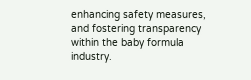enhancing safety measures, and fostering transparency within the baby formula industry.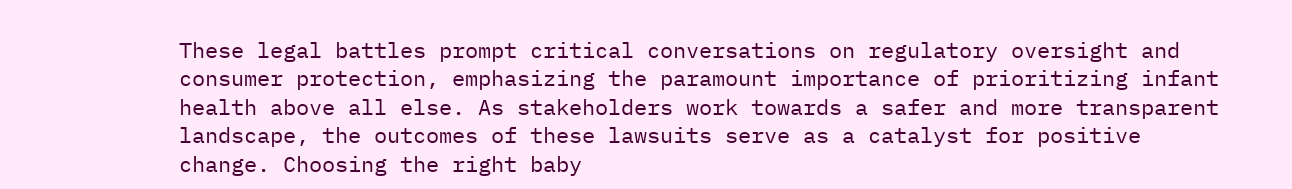These legal battles prompt critical conversations on regulatory oversight and consumer protection, emphasizing the paramount importance of prioritizing infant health above all else. As stakeholders work towards a safer and more transparent landscape, the outcomes of these lawsuits serve as a catalyst for positive change. Choosing the right baby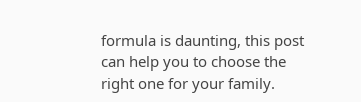formula is daunting, this post can help you to choose the right one for your family.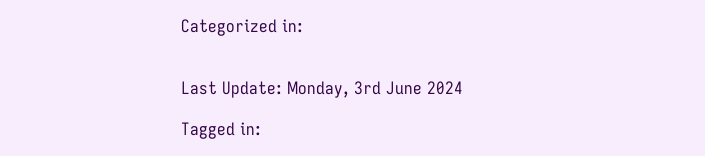Categorized in:


Last Update: Monday, 3rd June 2024

Tagged in: